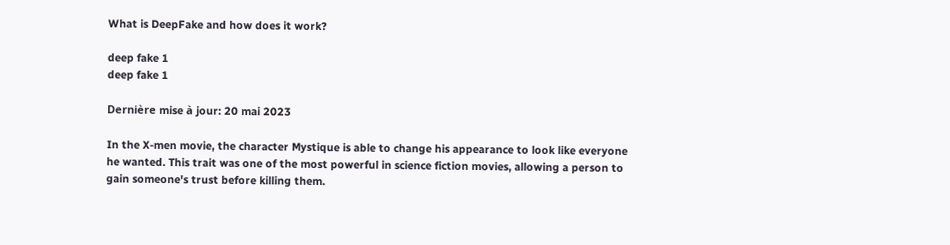What is DeepFake and how does it work?

deep fake 1
deep fake 1

Dernière mise à jour: 20 mai 2023

In the X-men movie, the character Mystique is able to change his appearance to look like everyone he wanted. This trait was one of the most powerful in science fiction movies, allowing a person to gain someone's trust before killing them.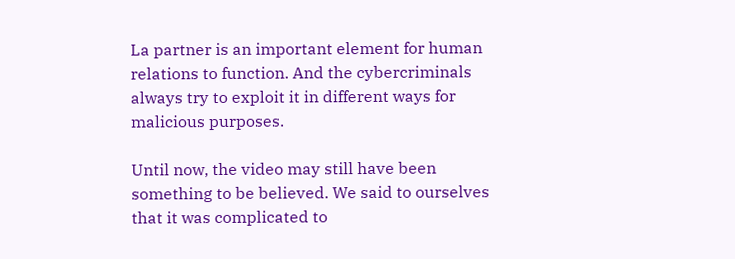La partner is an important element for human relations to function. And the cybercriminals always try to exploit it in different ways for malicious purposes.

Until now, the video may still have been something to be believed. We said to ourselves that it was complicated to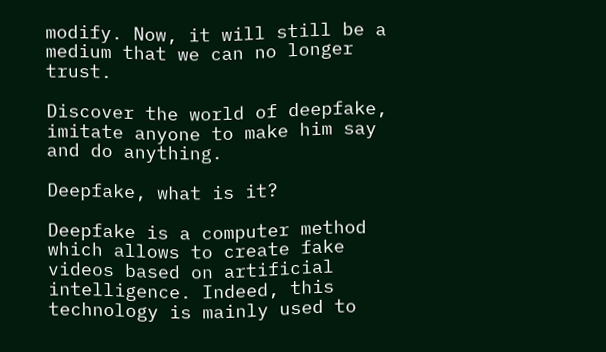modify. Now, it will still be a medium that we can no longer trust.

Discover the world of deepfake, imitate anyone to make him say and do anything.

Deepfake, what is it?

Deepfake is a computer method which allows to create fake videos based on artificial intelligence. Indeed, this technology is mainly used to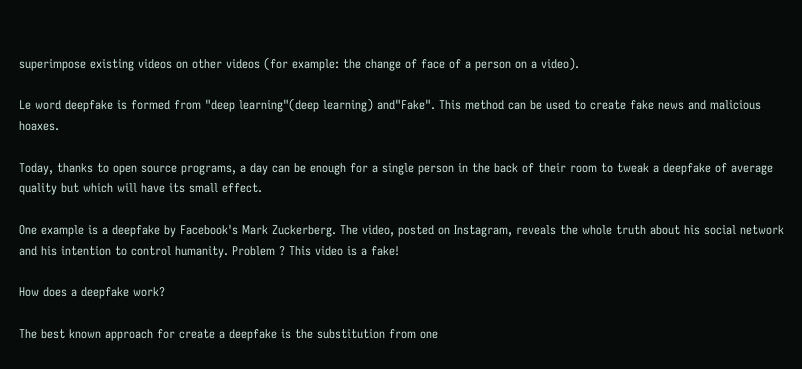superimpose existing videos on other videos (for example: the change of face of a person on a video).

Le word deepfake is formed from "deep learning"(deep learning) and"Fake". This method can be used to create fake news and malicious hoaxes.

Today, thanks to open source programs, a day can be enough for a single person in the back of their room to tweak a deepfake of average quality but which will have its small effect.

One example is a deepfake by Facebook's Mark Zuckerberg. The video, posted on Instagram, reveals the whole truth about his social network and his intention to control humanity. Problem ? This video is a fake!

How does a deepfake work?

The best known approach for create a deepfake is the substitution from one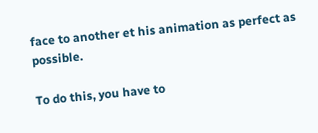face to another et his animation as perfect as possible.

To do this, you have to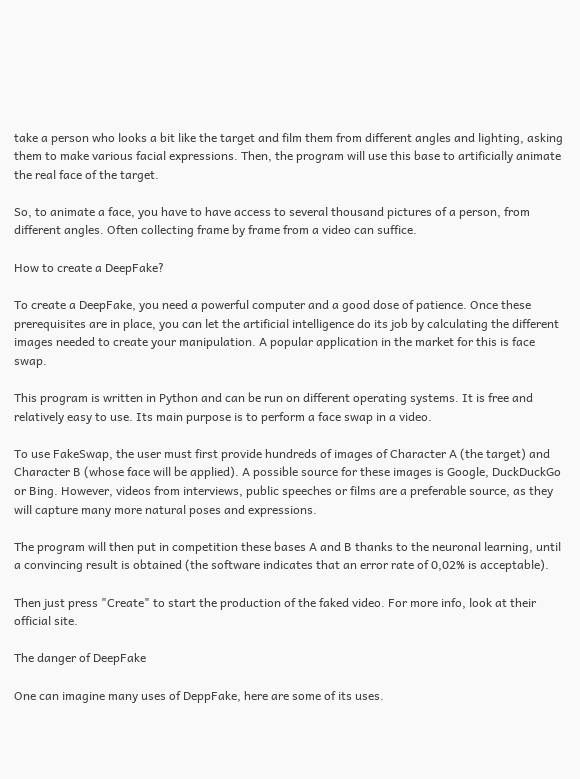take a person who looks a bit like the target and film them from different angles and lighting, asking them to make various facial expressions. Then, the program will use this base to artificially animate the real face of the target.

So, to animate a face, you have to have access to several thousand pictures of a person, from different angles. Often collecting frame by frame from a video can suffice.

How to create a DeepFake?

To create a DeepFake, you need a powerful computer and a good dose of patience. Once these prerequisites are in place, you can let the artificial intelligence do its job by calculating the different images needed to create your manipulation. A popular application in the market for this is face swap.

This program is written in Python and can be run on different operating systems. It is free and relatively easy to use. Its main purpose is to perform a face swap in a video.

To use FakeSwap, the user must first provide hundreds of images of Character A (the target) and Character B (whose face will be applied). A possible source for these images is Google, DuckDuckGo or Bing. However, videos from interviews, public speeches or films are a preferable source, as they will capture many more natural poses and expressions.

The program will then put in competition these bases A and B thanks to the neuronal learning, until a convincing result is obtained (the software indicates that an error rate of 0,02% is acceptable).

Then just press "Create" to start the production of the faked video. For more info, look at their official site.

The danger of DeepFake

One can imagine many uses of DeppFake, here are some of its uses.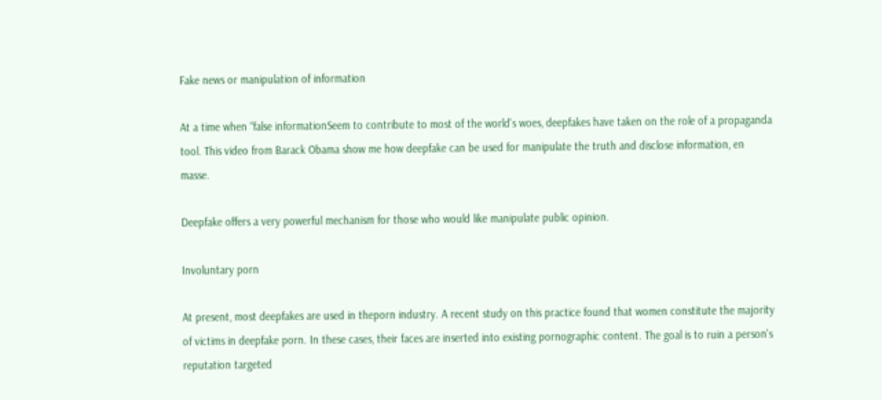Fake news or manipulation of information

At a time when “false informationSeem to contribute to most of the world's woes, deepfakes have taken on the role of a propaganda tool. This video from Barack Obama show me how deepfake can be used for manipulate the truth and disclose information, en masse.

Deepfake offers a very powerful mechanism for those who would like manipulate public opinion.

Involuntary porn

At present, most deepfakes are used in theporn industry. A recent study on this practice found that women constitute the majority of victims in deepfake porn. In these cases, their faces are inserted into existing pornographic content. The goal is to ruin a person's reputation targeted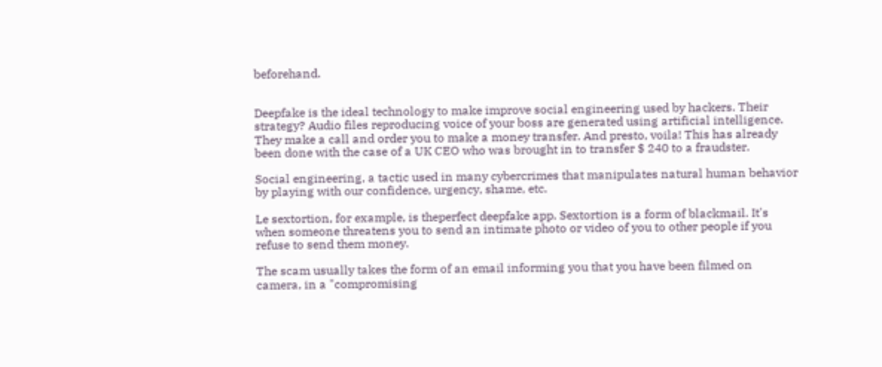beforehand.


Deepfake is the ideal technology to make improve social engineering used by hackers. Their strategy? Audio files reproducing voice of your boss are generated using artificial intelligence. They make a call and order you to make a money transfer. And presto, voila! This has already been done with the case of a UK CEO who was brought in to transfer $ 240 to a fraudster.

Social engineering, a tactic used in many cybercrimes that manipulates natural human behavior by playing with our confidence, urgency, shame, etc.

Le sextortion, for example, is theperfect deepfake app. Sextortion is a form of blackmail. It's when someone threatens you to send an intimate photo or video of you to other people if you refuse to send them money.

The scam usually takes the form of an email informing you that you have been filmed on camera, in a "compromising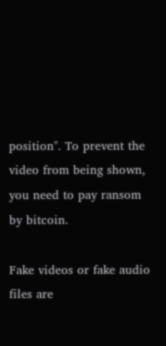position". To prevent the video from being shown, you need to pay ransom by bitcoin.

Fake videos or fake audio files are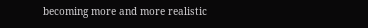becoming more and more realistic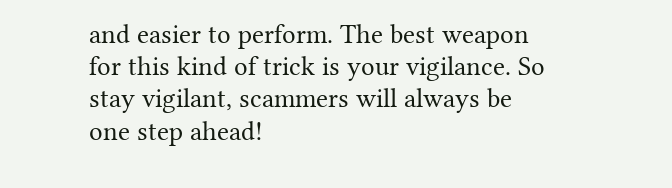and easier to perform. The best weapon for this kind of trick is your vigilance. So stay vigilant, scammers will always be one step ahead!